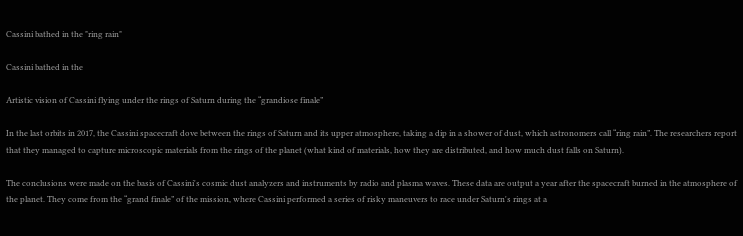Cassini bathed in the "ring rain"

Cassini bathed in the

Artistic vision of Cassini flying under the rings of Saturn during the “grandiose finale”

In the last orbits in 2017, the Cassini spacecraft dove between the rings of Saturn and its upper atmosphere, taking a dip in a shower of dust, which astronomers call “ring rain”. The researchers report that they managed to capture microscopic materials from the rings of the planet (what kind of materials, how they are distributed, and how much dust falls on Saturn).

The conclusions were made on the basis of Cassini's cosmic dust analyzers and instruments by radio and plasma waves. These data are output a year after the spacecraft burned in the atmosphere of the planet. They come from the “grand finale” of the mission, where Cassini performed a series of risky maneuvers to race under Saturn's rings at a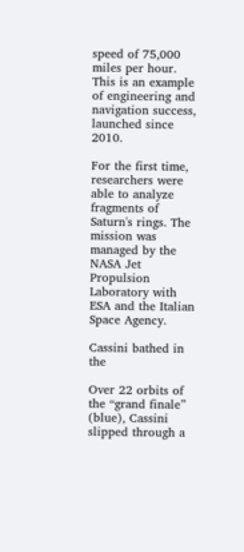speed of 75,000 miles per hour. This is an example of engineering and navigation success, launched since 2010.

For the first time, researchers were able to analyze fragments of Saturn's rings. The mission was managed by the NASA Jet Propulsion Laboratory with ESA and the Italian Space Agency.

Cassini bathed in the

Over 22 orbits of the “grand finale” (blue), Cassini slipped through a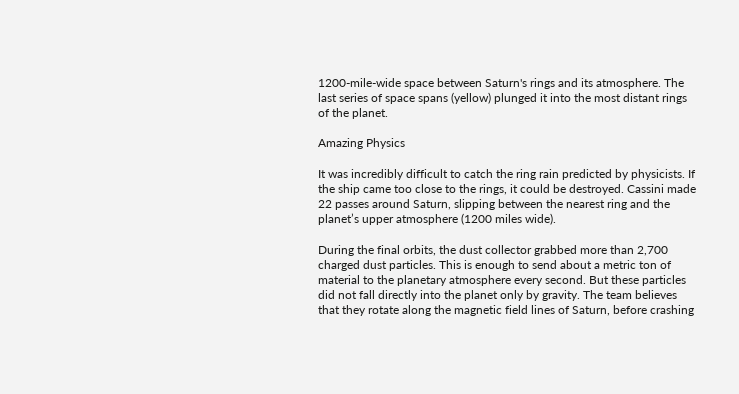1200-mile-wide space between Saturn's rings and its atmosphere. The last series of space spans (yellow) plunged it into the most distant rings of the planet.

Amazing Physics

It was incredibly difficult to catch the ring rain predicted by physicists. If the ship came too close to the rings, it could be destroyed. Cassini made 22 passes around Saturn, slipping between the nearest ring and the planet’s upper atmosphere (1200 miles wide).

During the final orbits, the dust collector grabbed more than 2,700 charged dust particles. This is enough to send about a metric ton of material to the planetary atmosphere every second. But these particles did not fall directly into the planet only by gravity. The team believes that they rotate along the magnetic field lines of Saturn, before crashing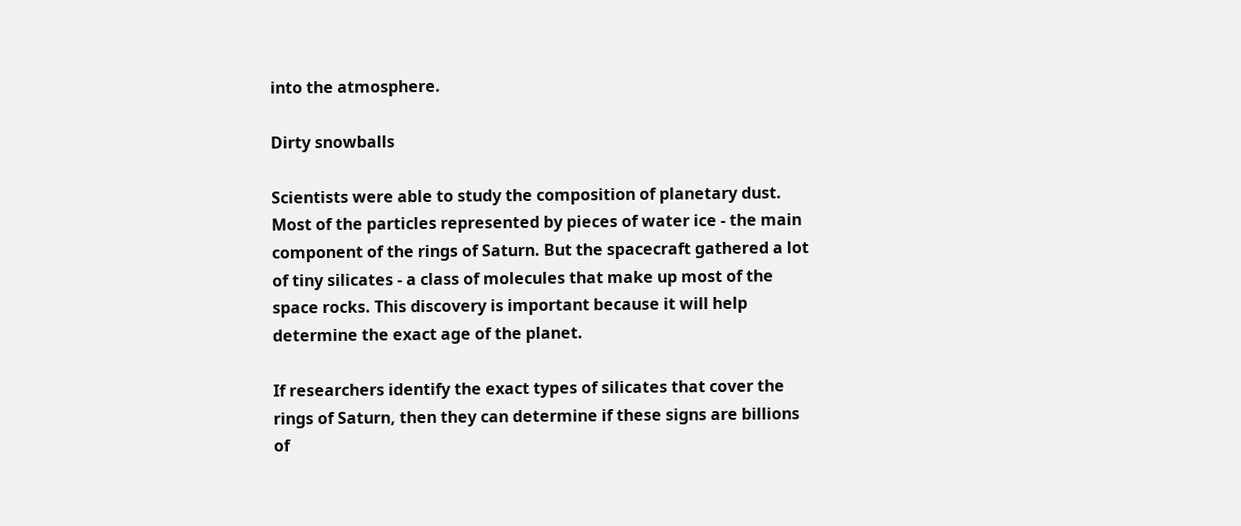into the atmosphere.

Dirty snowballs

Scientists were able to study the composition of planetary dust. Most of the particles represented by pieces of water ice - the main component of the rings of Saturn. But the spacecraft gathered a lot of tiny silicates - a class of molecules that make up most of the space rocks. This discovery is important because it will help determine the exact age of the planet.

If researchers identify the exact types of silicates that cover the rings of Saturn, then they can determine if these signs are billions of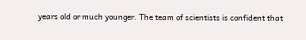years old or much younger. The team of scientists is confident that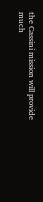the Cassini mission will provide much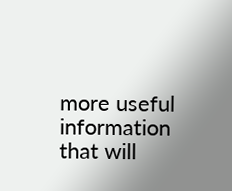more useful information that will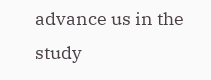advance us in the study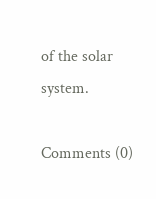of the solar system.

Comments (0)